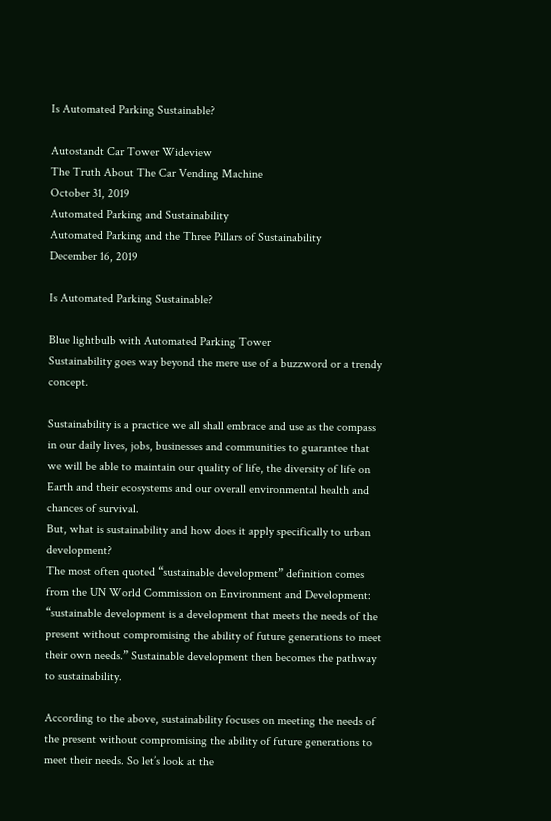Is Automated Parking Sustainable?

Autostandt Car Tower Wideview
The Truth About The Car Vending Machine
October 31, 2019
Automated Parking and Sustainability
Automated Parking and the Three Pillars of Sustainability
December 16, 2019

Is Automated Parking Sustainable?

Blue lightbulb with Automated Parking Tower
Sustainability goes way beyond the mere use of a buzzword or a trendy concept.

Sustainability is a practice we all shall embrace and use as the compass in our daily lives, jobs, businesses and communities to guarantee that we will be able to maintain our quality of life, the diversity of life on Earth and their ecosystems and our overall environmental health and chances of survival.
But, what is sustainability and how does it apply specifically to urban development?
The most often quoted “sustainable development” definition comes from the UN World Commission on Environment and Development: “sustainable development is a development that meets the needs of the present without compromising the ability of future generations to meet their own needs.” Sustainable development then becomes the pathway to sustainability.

According to the above, sustainability focuses on meeting the needs of the present without compromising the ability of future generations to meet their needs. So let’s look at the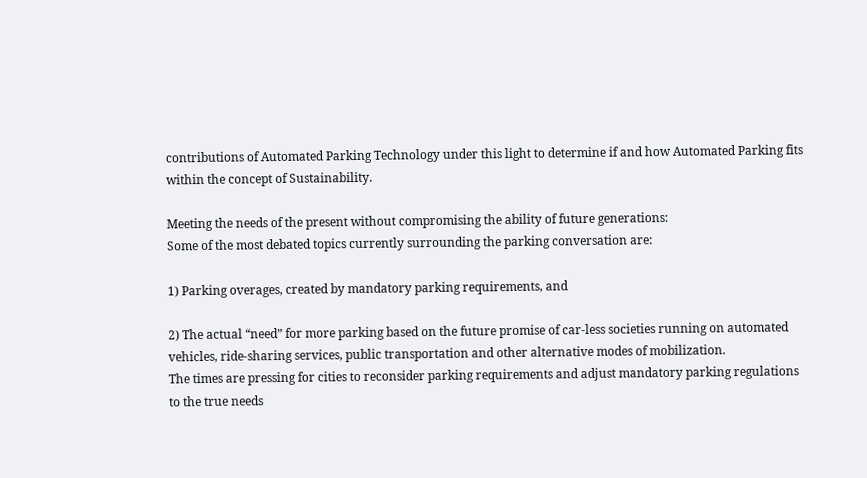contributions of Automated Parking Technology under this light to determine if and how Automated Parking fits within the concept of Sustainability.

Meeting the needs of the present without compromising the ability of future generations:
Some of the most debated topics currently surrounding the parking conversation are:

1) Parking overages, created by mandatory parking requirements, and

2) The actual “need” for more parking based on the future promise of car-less societies running on automated vehicles, ride-sharing services, public transportation and other alternative modes of mobilization.
The times are pressing for cities to reconsider parking requirements and adjust mandatory parking regulations to the true needs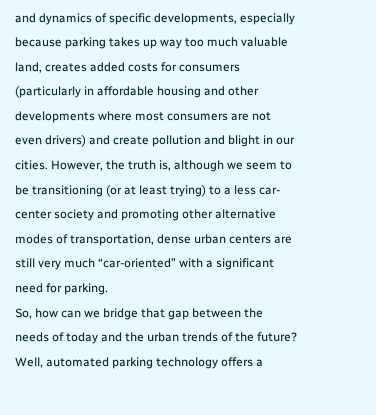and dynamics of specific developments, especially because parking takes up way too much valuable land, creates added costs for consumers (particularly in affordable housing and other developments where most consumers are not even drivers) and create pollution and blight in our cities. However, the truth is, although we seem to be transitioning (or at least trying) to a less car-center society and promoting other alternative modes of transportation, dense urban centers are still very much “car-oriented” with a significant need for parking.
So, how can we bridge that gap between the needs of today and the urban trends of the future? Well, automated parking technology offers a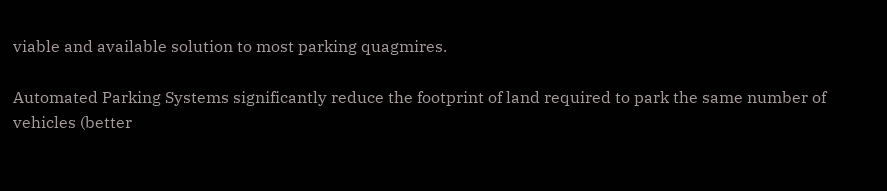viable and available solution to most parking quagmires.

Automated Parking Systems significantly reduce the footprint of land required to park the same number of vehicles (better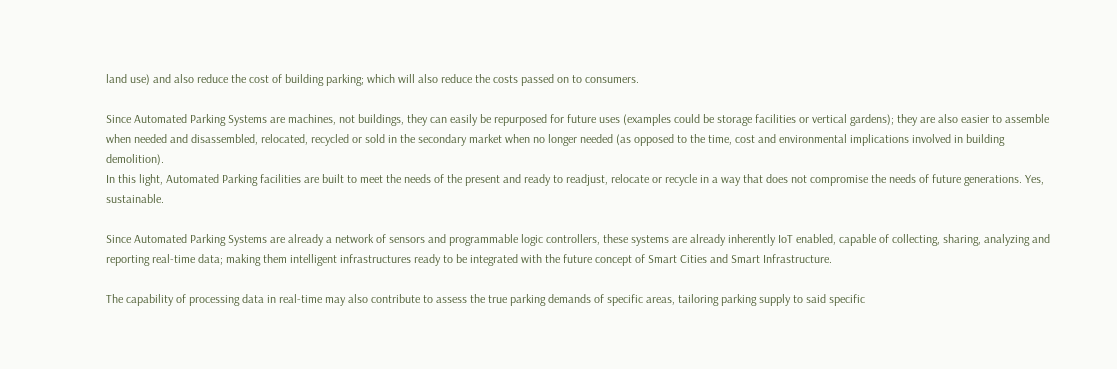land use) and also reduce the cost of building parking; which will also reduce the costs passed on to consumers.

Since Automated Parking Systems are machines, not buildings, they can easily be repurposed for future uses (examples could be storage facilities or vertical gardens); they are also easier to assemble when needed and disassembled, relocated, recycled or sold in the secondary market when no longer needed (as opposed to the time, cost and environmental implications involved in building demolition).
In this light, Automated Parking facilities are built to meet the needs of the present and ready to readjust, relocate or recycle in a way that does not compromise the needs of future generations. Yes, sustainable.

Since Automated Parking Systems are already a network of sensors and programmable logic controllers, these systems are already inherently IoT enabled, capable of collecting, sharing, analyzing and reporting real-time data; making them intelligent infrastructures ready to be integrated with the future concept of Smart Cities and Smart Infrastructure.

The capability of processing data in real-time may also contribute to assess the true parking demands of specific areas, tailoring parking supply to said specific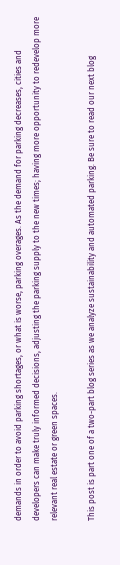demands in order to avoid parking shortages, or what is worse, parking overages. As the demand for parking decreases, cities and developers can make truly informed decisions, adjusting the parking supply to the new times; having more opportunity to redevelop more relevant real estate or green spaces.

This post is part one of a two-part blog series as we analyze sustainability and automated parking. Be sure to read our next blog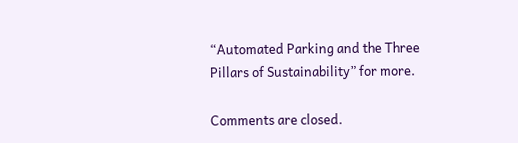“Automated Parking and the Three Pillars of Sustainability” for more.

Comments are closed.